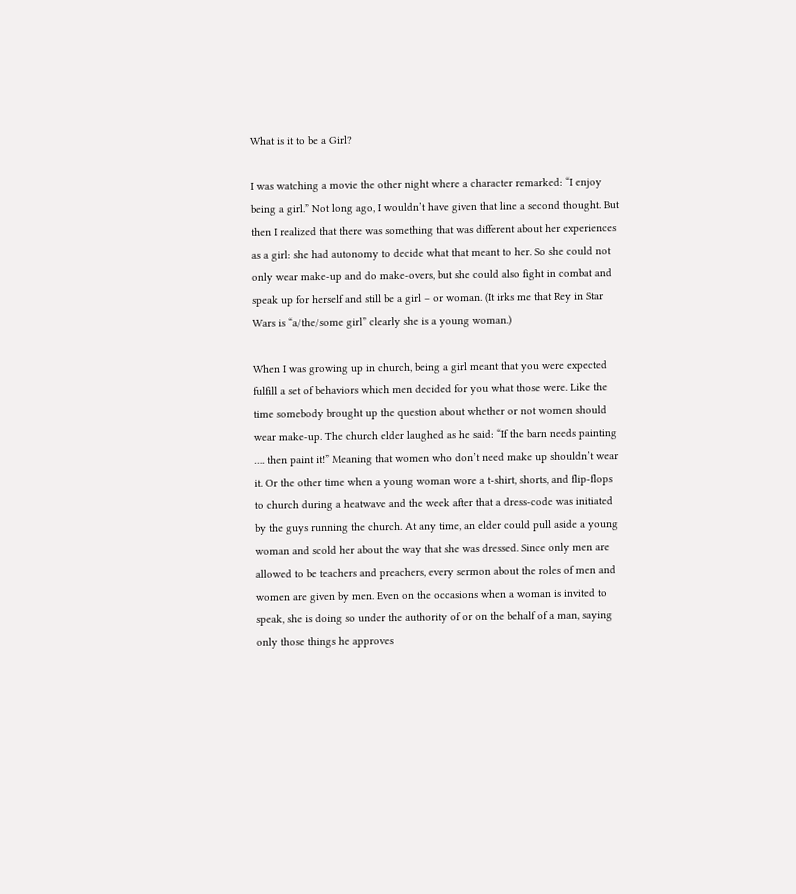What is it to be a Girl?

I was watching a movie the other night where a character remarked: “I enjoy being a girl.” Not long ago, I wouldn’t have given that line a second thought. But then I realized that there was something that was different about her experiences as a girl: she had autonomy to decide what that meant to her. So she could not only wear make-up and do make-overs, but she could also fight in combat and speak up for herself and still be a girl – or woman. (It irks me that Rey in Star Wars is “a/the/some girl” clearly she is a young woman.)

When I was growing up in church, being a girl meant that you were expected fulfill a set of behaviors which men decided for you what those were. Like the time somebody brought up the question about whether or not women should wear make-up. The church elder laughed as he said: “If the barn needs painting …. then paint it!” Meaning that women who don’t need make up shouldn’t wear it. Or the other time when a young woman wore a t-shirt, shorts, and flip-flops to church during a heatwave and the week after that a dress-code was initiated by the guys running the church. At any time, an elder could pull aside a young woman and scold her about the way that she was dressed. Since only men are allowed to be teachers and preachers, every sermon about the roles of men and women are given by men. Even on the occasions when a woman is invited to speak, she is doing so under the authority of or on the behalf of a man, saying only those things he approves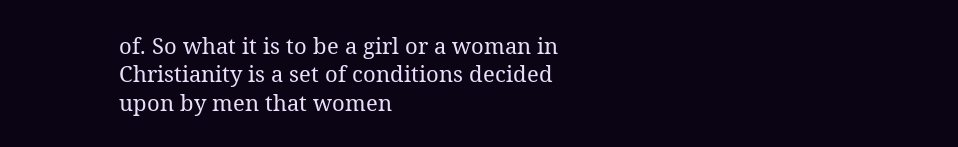of. So what it is to be a girl or a woman in Christianity is a set of conditions decided upon by men that women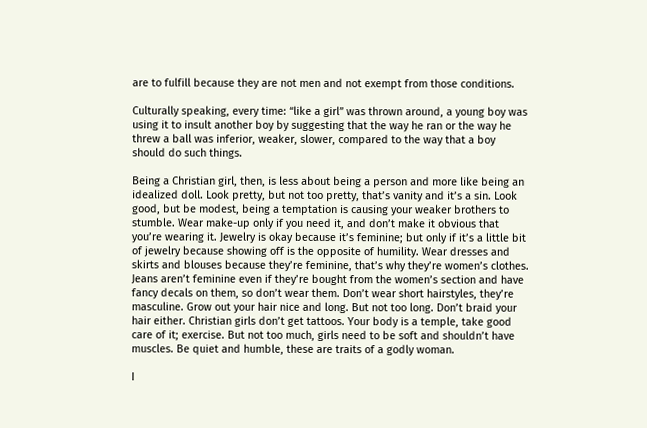are to fulfill because they are not men and not exempt from those conditions.

Culturally speaking, every time: “like a girl” was thrown around, a young boy was using it to insult another boy by suggesting that the way he ran or the way he threw a ball was inferior, weaker, slower, compared to the way that a boy should do such things.

Being a Christian girl, then, is less about being a person and more like being an idealized doll. Look pretty, but not too pretty, that’s vanity and it’s a sin. Look good, but be modest, being a temptation is causing your weaker brothers to stumble. Wear make-up only if you need it, and don’t make it obvious that you’re wearing it. Jewelry is okay because it’s feminine; but only if it’s a little bit of jewelry because showing off is the opposite of humility. Wear dresses and skirts and blouses because they’re feminine, that’s why they’re women’s clothes. Jeans aren’t feminine even if they’re bought from the women’s section and have fancy decals on them, so don’t wear them. Don’t wear short hairstyles, they’re masculine. Grow out your hair nice and long. But not too long. Don’t braid your hair either. Christian girls don’t get tattoos. Your body is a temple, take good care of it; exercise. But not too much, girls need to be soft and shouldn’t have muscles. Be quiet and humble, these are traits of a godly woman.

I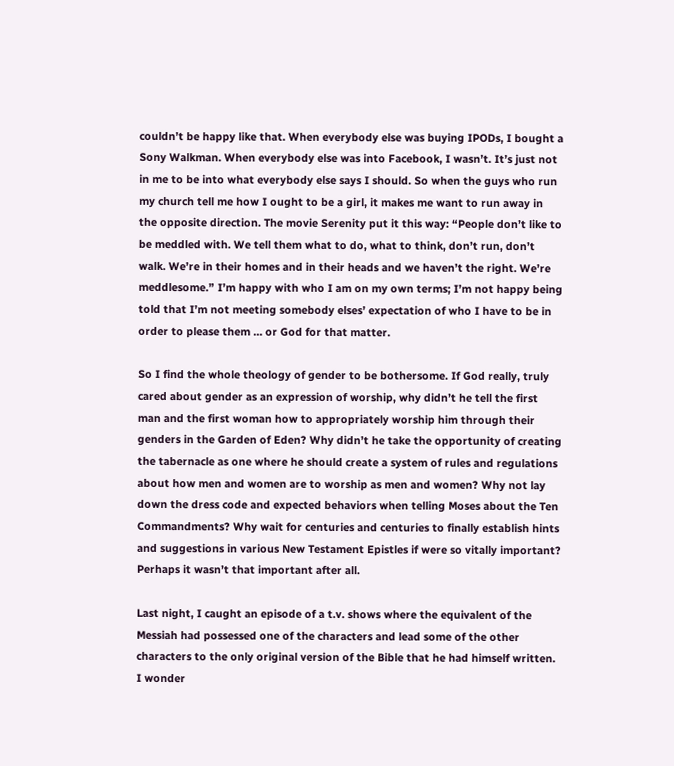couldn’t be happy like that. When everybody else was buying IPODs, I bought a Sony Walkman. When everybody else was into Facebook, I wasn’t. It’s just not in me to be into what everybody else says I should. So when the guys who run my church tell me how I ought to be a girl, it makes me want to run away in the opposite direction. The movie Serenity put it this way: “People don’t like to be meddled with. We tell them what to do, what to think, don’t run, don’t walk. We’re in their homes and in their heads and we haven’t the right. We’re meddlesome.” I’m happy with who I am on my own terms; I’m not happy being told that I’m not meeting somebody elses’ expectation of who I have to be in order to please them … or God for that matter.

So I find the whole theology of gender to be bothersome. If God really, truly cared about gender as an expression of worship, why didn’t he tell the first man and the first woman how to appropriately worship him through their genders in the Garden of Eden? Why didn’t he take the opportunity of creating the tabernacle as one where he should create a system of rules and regulations about how men and women are to worship as men and women? Why not lay down the dress code and expected behaviors when telling Moses about the Ten Commandments? Why wait for centuries and centuries to finally establish hints and suggestions in various New Testament Epistles if were so vitally important? Perhaps it wasn’t that important after all.

Last night, I caught an episode of a t.v. shows where the equivalent of the Messiah had possessed one of the characters and lead some of the other characters to the only original version of the Bible that he had himself written. I wonder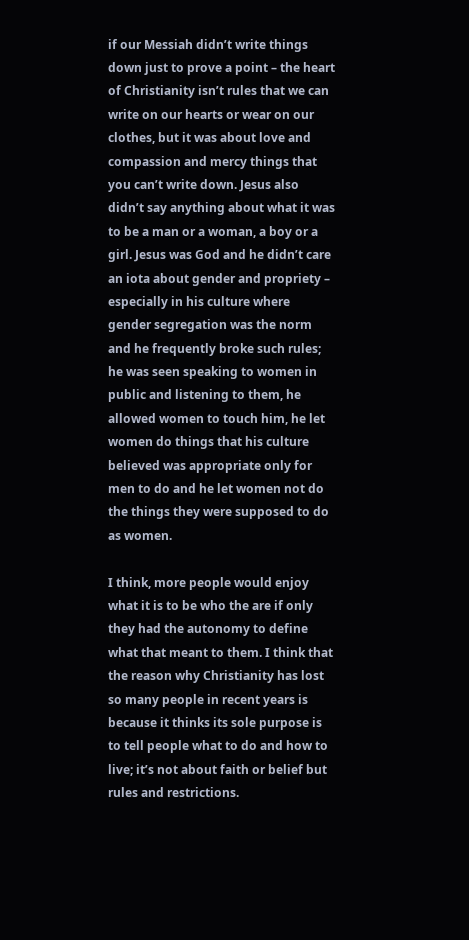if our Messiah didn’t write things down just to prove a point – the heart of Christianity isn’t rules that we can write on our hearts or wear on our clothes, but it was about love and compassion and mercy things that you can’t write down. Jesus also didn’t say anything about what it was to be a man or a woman, a boy or a girl. Jesus was God and he didn’t care an iota about gender and propriety – especially in his culture where gender segregation was the norm and he frequently broke such rules; he was seen speaking to women in public and listening to them, he allowed women to touch him, he let women do things that his culture believed was appropriate only for men to do and he let women not do the things they were supposed to do as women.

I think, more people would enjoy what it is to be who the are if only they had the autonomy to define what that meant to them. I think that the reason why Christianity has lost so many people in recent years is because it thinks its sole purpose is to tell people what to do and how to live; it’s not about faith or belief but rules and restrictions.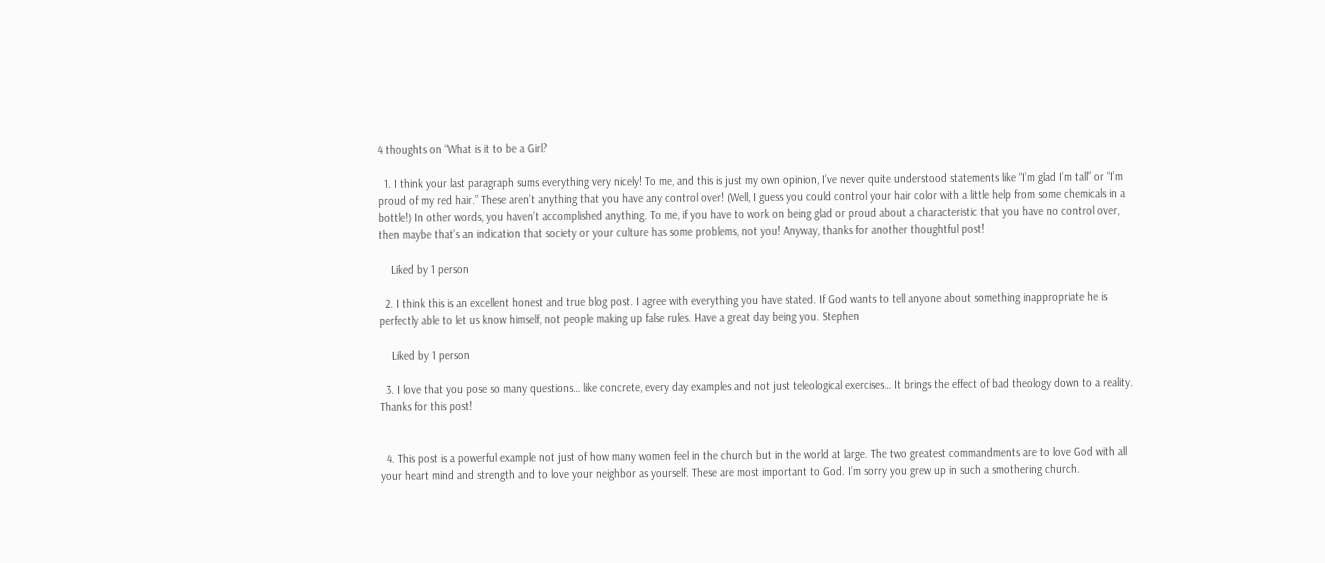4 thoughts on “What is it to be a Girl?

  1. I think your last paragraph sums everything very nicely! To me, and this is just my own opinion, I’ve never quite understood statements like “I’m glad I’m tall” or “I’m proud of my red hair.” These aren’t anything that you have any control over! (Well, I guess you could control your hair color with a little help from some chemicals in a bottle!) In other words, you haven’t accomplished anything. To me, if you have to work on being glad or proud about a characteristic that you have no control over, then maybe that’s an indication that society or your culture has some problems, not you! Anyway, thanks for another thoughtful post!

    Liked by 1 person

  2. I think this is an excellent honest and true blog post. I agree with everything you have stated. If God wants to tell anyone about something inappropriate he is perfectly able to let us know himself, not people making up false rules. Have a great day being you. Stephen

    Liked by 1 person

  3. I love that you pose so many questions… like concrete, every day examples and not just teleological exercises… It brings the effect of bad theology down to a reality. Thanks for this post!


  4. This post is a powerful example not just of how many women feel in the church but in the world at large. The two greatest commandments are to love God with all your heart mind and strength and to love your neighbor as yourself. These are most important to God. I’m sorry you grew up in such a smothering church.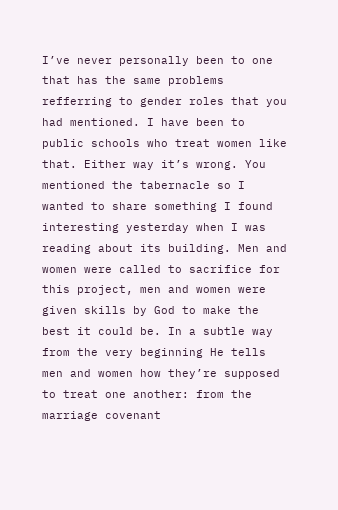I’ve never personally been to one that has the same problems refferring to gender roles that you had mentioned. I have been to public schools who treat women like that. Either way it’s wrong. You mentioned the tabernacle so I wanted to share something I found interesting yesterday when I was reading about its building. Men and women were called to sacrifice for this project, men and women were given skills by God to make the best it could be. In a subtle way from the very beginning He tells men and women how they’re supposed to treat one another: from the marriage covenant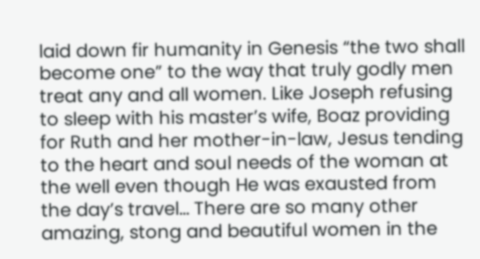laid down fir humanity in Genesis “the two shall become one” to the way that truly godly men treat any and all women. Like Joseph refusing to sleep with his master’s wife, Boaz providing for Ruth and her mother-in-law, Jesus tending to the heart and soul needs of the woman at the well even though He was exausted from the day’s travel… There are so many other amazing, stong and beautiful women in the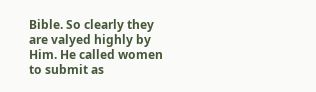Bible. So clearly they are valyed highly by Him. He called women to submit as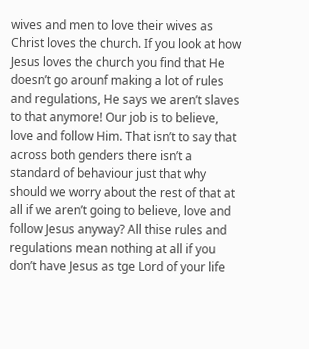wives and men to love their wives as Christ loves the church. If you look at how Jesus loves the church you find that He doesn’t go arounf making a lot of rules and regulations, He says we aren’t slaves to that anymore! Our job is to believe, love and follow Him. That isn’t to say that across both genders there isn’t a standard of behaviour just that why should we worry about the rest of that at all if we aren’t going to believe, love and follow Jesus anyway? All thise rules and regulations mean nothing at all if you don’t have Jesus as tge Lord of your life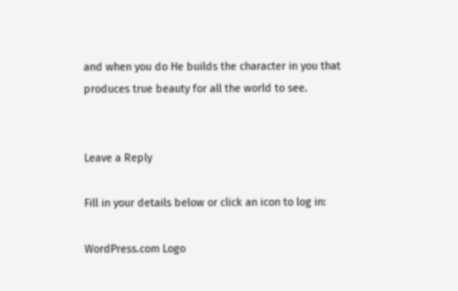and when you do He builds the character in you that produces true beauty for all the world to see.


Leave a Reply

Fill in your details below or click an icon to log in:

WordPress.com Logo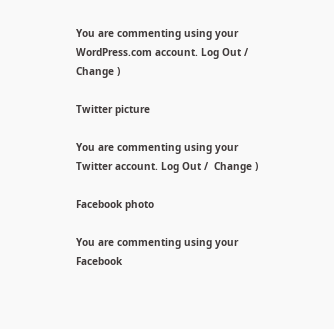You are commenting using your WordPress.com account. Log Out /  Change )

Twitter picture

You are commenting using your Twitter account. Log Out /  Change )

Facebook photo

You are commenting using your Facebook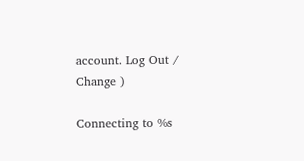account. Log Out /  Change )

Connecting to %s